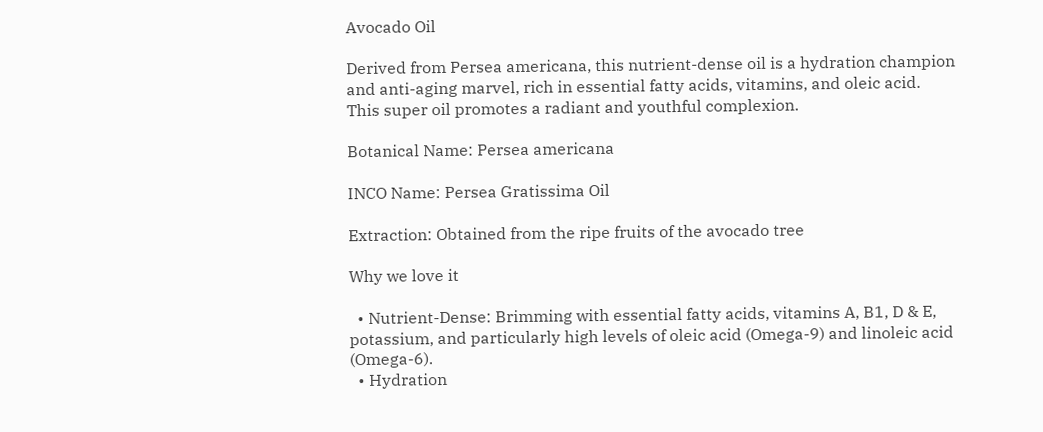Avocado Oil

Derived from Persea americana, this nutrient-dense oil is a hydration champion and anti-aging marvel, rich in essential fatty acids, vitamins, and oleic acid. This super oil promotes a radiant and youthful complexion.

Botanical Name: Persea americana

INCO Name: Persea Gratissima Oil

Extraction: Obtained from the ripe fruits of the avocado tree

Why we love it

  • Nutrient-Dense: Brimming with essential fatty acids, vitamins A, B1, D & E, potassium, and particularly high levels of oleic acid (Omega-9) and linoleic acid (Omega-6).
  • Hydration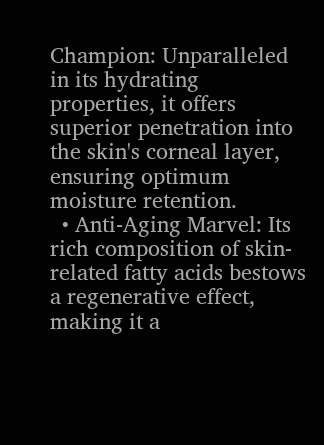Champion: Unparalleled in its hydrating properties, it offers superior penetration into the skin's corneal layer, ensuring optimum moisture retention.
  • Anti-Aging Marvel: Its rich composition of skin-related fatty acids bestows a regenerative effect, making it a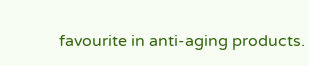favourite in anti-aging products.